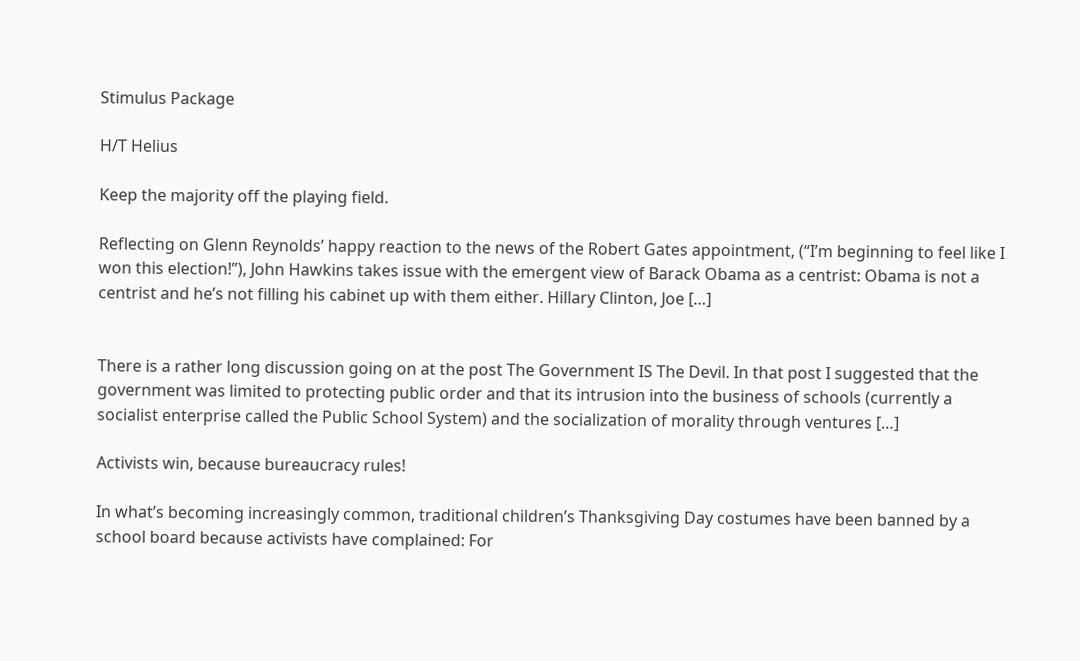Stimulus Package

H/T Helius

Keep the majority off the playing field.

Reflecting on Glenn Reynolds’ happy reaction to the news of the Robert Gates appointment, (“I’m beginning to feel like I won this election!”), John Hawkins takes issue with the emergent view of Barack Obama as a centrist: Obama is not a centrist and he’s not filling his cabinet up with them either. Hillary Clinton, Joe […]


There is a rather long discussion going on at the post The Government IS The Devil. In that post I suggested that the government was limited to protecting public order and that its intrusion into the business of schools (currently a socialist enterprise called the Public School System) and the socialization of morality through ventures […]

Activists win, because bureaucracy rules!

In what’s becoming increasingly common, traditional children’s Thanksgiving Day costumes have been banned by a school board because activists have complained: For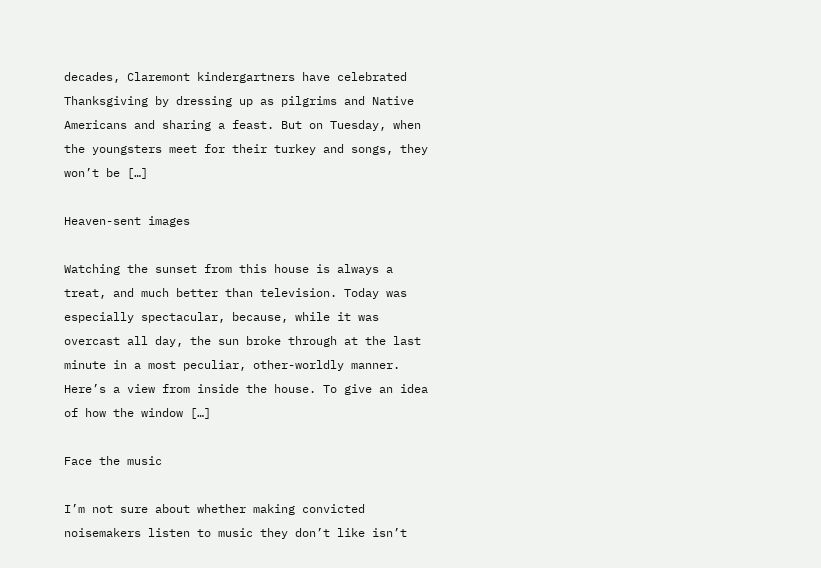decades, Claremont kindergartners have celebrated Thanksgiving by dressing up as pilgrims and Native Americans and sharing a feast. But on Tuesday, when the youngsters meet for their turkey and songs, they won’t be […]

Heaven-sent images

Watching the sunset from this house is always a treat, and much better than television. Today was especially spectacular, because, while it was overcast all day, the sun broke through at the last minute in a most peculiar, other-worldly manner. Here’s a view from inside the house. To give an idea of how the window […]

Face the music

I’m not sure about whether making convicted noisemakers listen to music they don’t like isn’t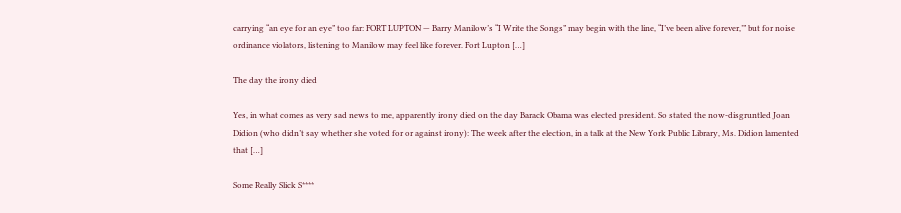carrying “an eye for an eye” too far: FORT LUPTON — Barry Manilow’s “I Write the Songs” may begin with the line, “I’ve been alive forever,’” but for noise ordinance violators, listening to Manilow may feel like forever. Fort Lupton […]

The day the irony died

Yes, in what comes as very sad news to me, apparently irony died on the day Barack Obama was elected president. So stated the now-disgruntled Joan Didion (who didn’t say whether she voted for or against irony): The week after the election, in a talk at the New York Public Library, Ms. Didion lamented that […]

Some Really Slick S****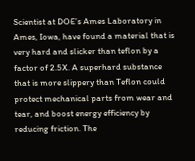Scientist at DOE’s Ames Laboratory in Ames, Iowa, have found a material that is very hard and slicker than teflon by a factor of 2.5X. A superhard substance that is more slippery than Teflon could protect mechanical parts from wear and tear, and boost energy efficiency by reducing friction. The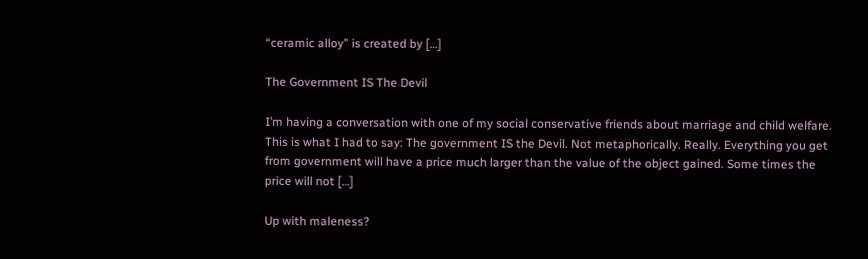“ceramic alloy” is created by […]

The Government IS The Devil

I’m having a conversation with one of my social conservative friends about marriage and child welfare. This is what I had to say: The government IS the Devil. Not metaphorically. Really. Everything you get from government will have a price much larger than the value of the object gained. Some times the price will not […]

Up with maleness?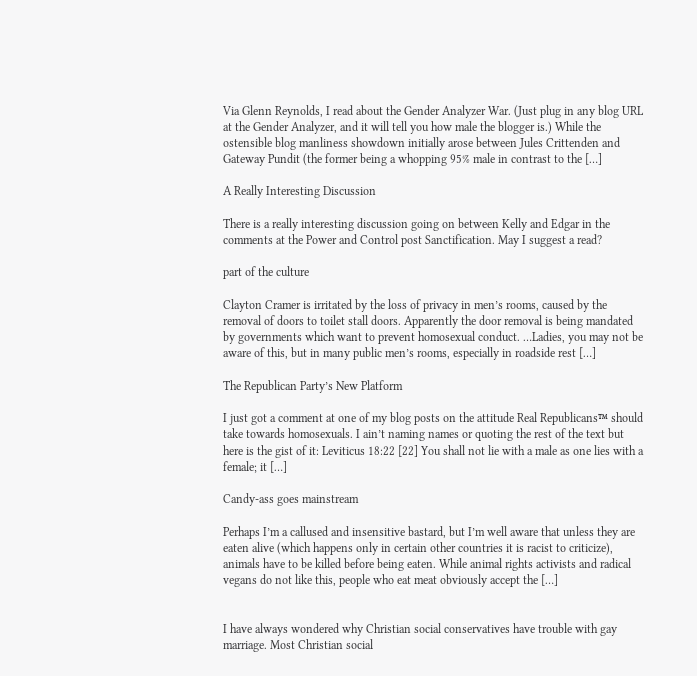Via Glenn Reynolds, I read about the Gender Analyzer War. (Just plug in any blog URL at the Gender Analyzer, and it will tell you how male the blogger is.) While the ostensible blog manliness showdown initially arose between Jules Crittenden and Gateway Pundit (the former being a whopping 95% male in contrast to the […]

A Really Interesting Discussion

There is a really interesting discussion going on between Kelly and Edgar in the comments at the Power and Control post Sanctification. May I suggest a read?

part of the culture

Clayton Cramer is irritated by the loss of privacy in men’s rooms, caused by the removal of doors to toilet stall doors. Apparently the door removal is being mandated by governments which want to prevent homosexual conduct. …Ladies, you may not be aware of this, but in many public men’s rooms, especially in roadside rest […]

The Republican Party’s New Platform

I just got a comment at one of my blog posts on the attitude Real Republicans™ should take towards homosexuals. I ain’t naming names or quoting the rest of the text but here is the gist of it: Leviticus 18:22 [22] You shall not lie with a male as one lies with a female; it […]

Candy-ass goes mainstream

Perhaps I’m a callused and insensitive bastard, but I’m well aware that unless they are eaten alive (which happens only in certain other countries it is racist to criticize), animals have to be killed before being eaten. While animal rights activists and radical vegans do not like this, people who eat meat obviously accept the […]


I have always wondered why Christian social conservatives have trouble with gay marriage. Most Christian social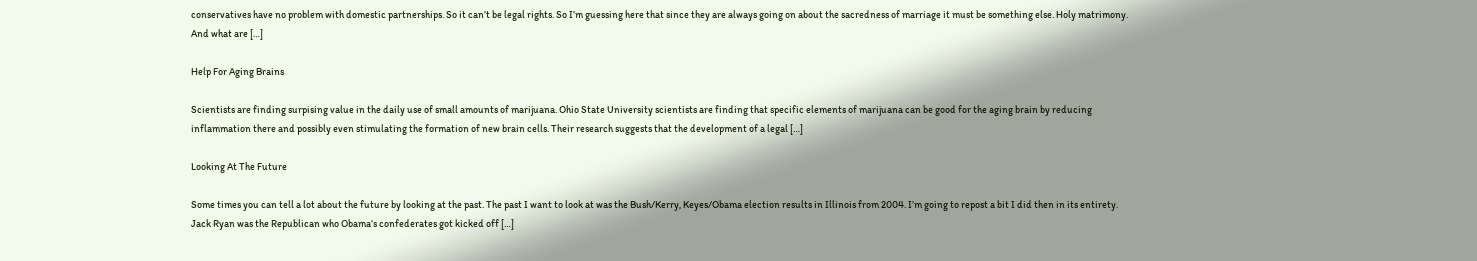conservatives have no problem with domestic partnerships. So it can’t be legal rights. So I’m guessing here that since they are always going on about the sacredness of marriage it must be something else. Holy matrimony. And what are […]

Help For Aging Brains

Scientists are finding surpising value in the daily use of small amounts of marijuana. Ohio State University scientists are finding that specific elements of marijuana can be good for the aging brain by reducing inflammation there and possibly even stimulating the formation of new brain cells. Their research suggests that the development of a legal […]

Looking At The Future

Some times you can tell a lot about the future by looking at the past. The past I want to look at was the Bush/Kerry, Keyes/Obama election results in Illinois from 2004. I’m going to repost a bit I did then in its entirety. Jack Ryan was the Republican who Obama’s confederates got kicked off […]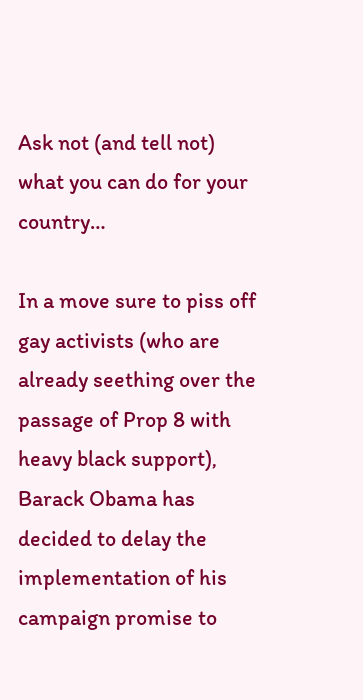Ask not (and tell not) what you can do for your country…

In a move sure to piss off gay activists (who are already seething over the passage of Prop 8 with heavy black support), Barack Obama has decided to delay the implementation of his campaign promise to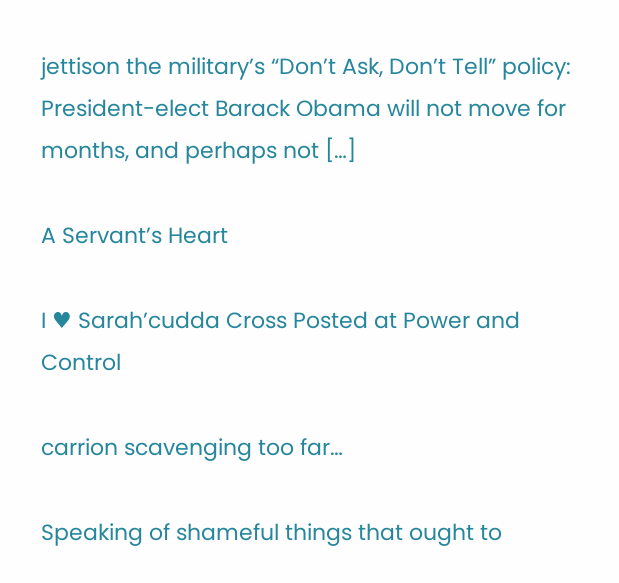jettison the military’s “Don’t Ask, Don’t Tell” policy: President-elect Barack Obama will not move for months, and perhaps not […]

A Servant’s Heart

I ♥ Sarah’cudda Cross Posted at Power and Control

carrion scavenging too far…

Speaking of shameful things that ought to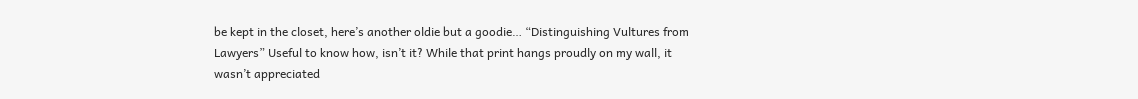be kept in the closet, here’s another oldie but a goodie… “Distinguishing Vultures from Lawyers” Useful to know how, isn’t it? While that print hangs proudly on my wall, it wasn’t appreciated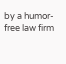by a humor-free law firm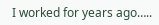I worked for years ago…..